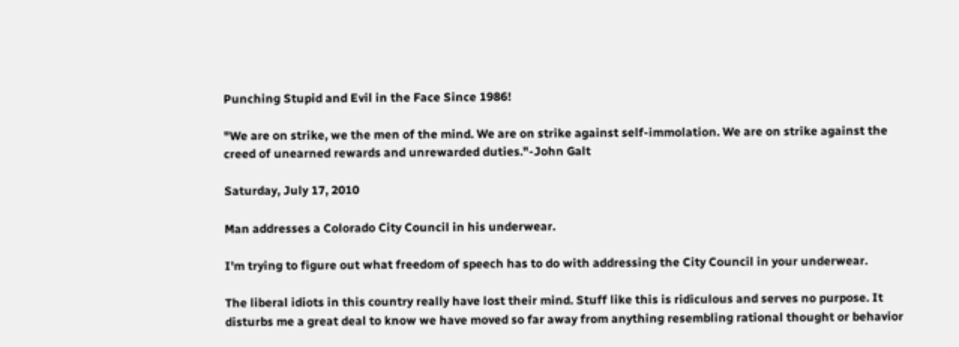Punching Stupid and Evil in the Face Since 1986!

"We are on strike, we the men of the mind. We are on strike against self-immolation. We are on strike against the creed of unearned rewards and unrewarded duties."-John Galt

Saturday, July 17, 2010

Man addresses a Colorado City Council in his underwear.

I'm trying to figure out what freedom of speech has to do with addressing the City Council in your underwear.

The liberal idiots in this country really have lost their mind. Stuff like this is ridiculous and serves no purpose. It disturbs me a great deal to know we have moved so far away from anything resembling rational thought or behavior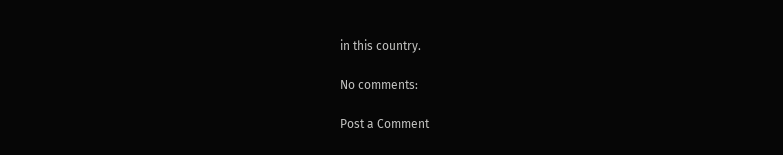in this country.

No comments:

Post a Comment